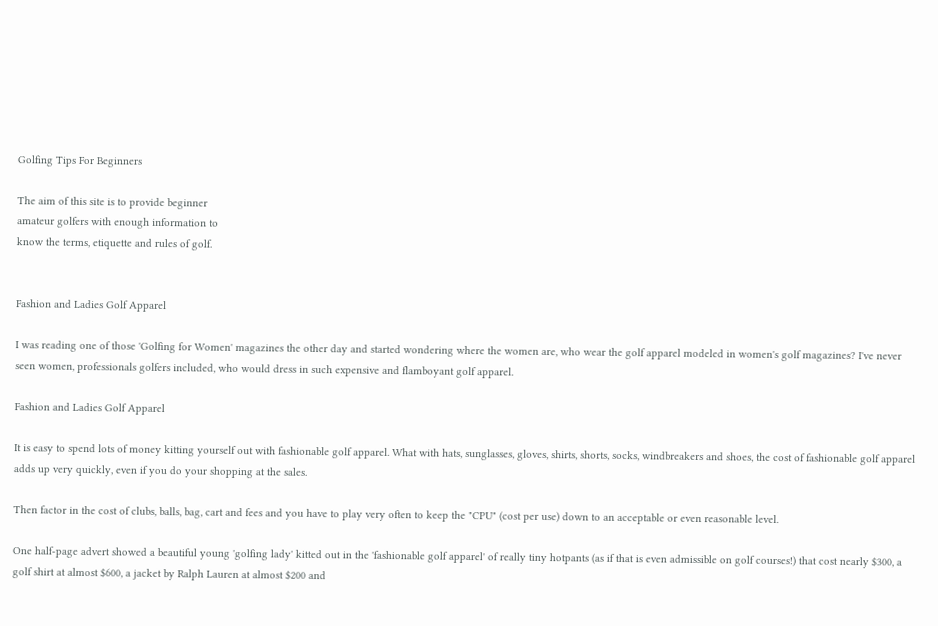Golfing Tips For Beginners

The aim of this site is to provide beginner
amateur golfers with enough information to
know the terms, etiquette and rules of golf.


Fashion and Ladies Golf Apparel

I was reading one of those 'Golfing for Women' magazines the other day and started wondering where the women are, who wear the golf apparel modeled in women's golf magazines? I've never seen women, professionals golfers included, who would dress in such expensive and flamboyant golf apparel.

Fashion and Ladies Golf Apparel

It is easy to spend lots of money kitting yourself out with fashionable golf apparel. What with hats, sunglasses, gloves, shirts, shorts, socks, windbreakers and shoes, the cost of fashionable golf apparel adds up very quickly, even if you do your shopping at the sales.

Then factor in the cost of clubs, balls, bag, cart and fees and you have to play very often to keep the "CPU" (cost per use) down to an acceptable or even reasonable level.

One half-page advert showed a beautiful young 'golfing lady' kitted out in the 'fashionable golf apparel' of really tiny hotpants (as if that is even admissible on golf courses!) that cost nearly $300, a golf shirt at almost $600, a jacket by Ralph Lauren at almost $200 and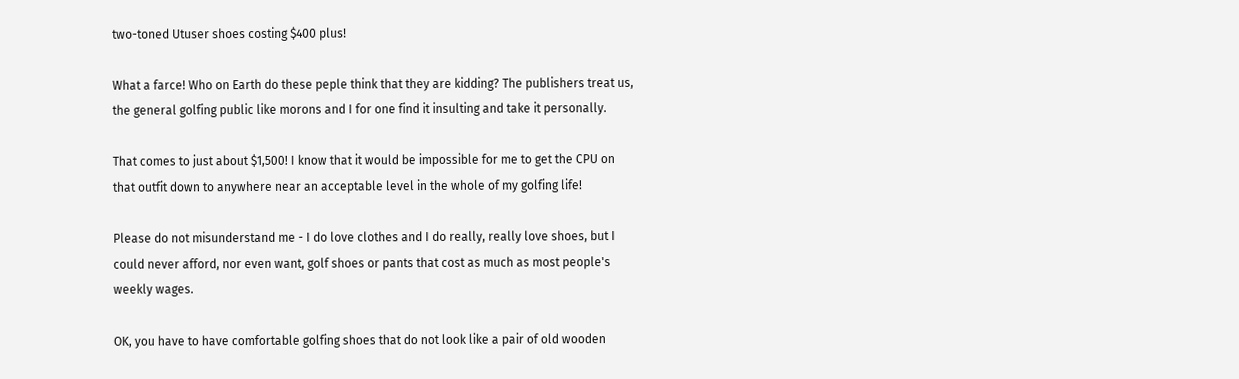two-toned Utuser shoes costing $400 plus!

What a farce! Who on Earth do these peple think that they are kidding? The publishers treat us, the general golfing public like morons and I for one find it insulting and take it personally.

That comes to just about $1,500! I know that it would be impossible for me to get the CPU on that outfit down to anywhere near an acceptable level in the whole of my golfing life!

Please do not misunderstand me - I do love clothes and I do really, really love shoes, but I could never afford, nor even want, golf shoes or pants that cost as much as most people's weekly wages.

OK, you have to have comfortable golfing shoes that do not look like a pair of old wooden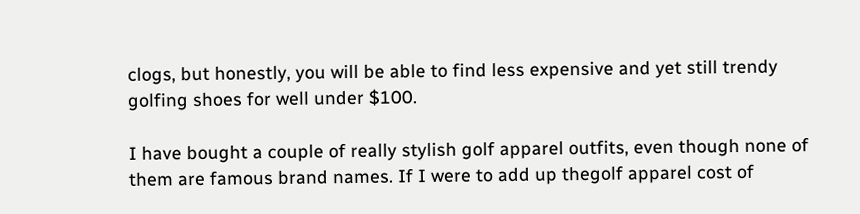clogs, but honestly, you will be able to find less expensive and yet still trendy golfing shoes for well under $100.

I have bought a couple of really stylish golf apparel outfits, even though none of them are famous brand names. If I were to add up thegolf apparel cost of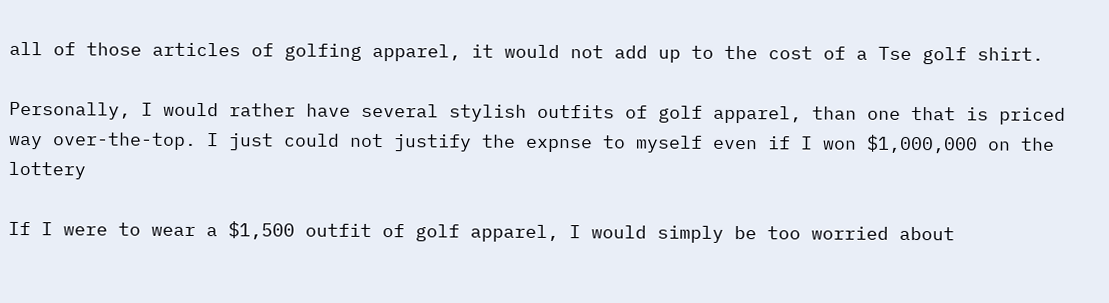all of those articles of golfing apparel, it would not add up to the cost of a Tse golf shirt.

Personally, I would rather have several stylish outfits of golf apparel, than one that is priced way over-the-top. I just could not justify the expnse to myself even if I won $1,000,000 on the lottery

If I were to wear a $1,500 outfit of golf apparel, I would simply be too worried about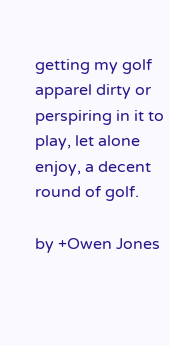getting my golf apparel dirty or perspiring in it to play, let alone enjoy, a decent round of golf.

by +Owen Jones